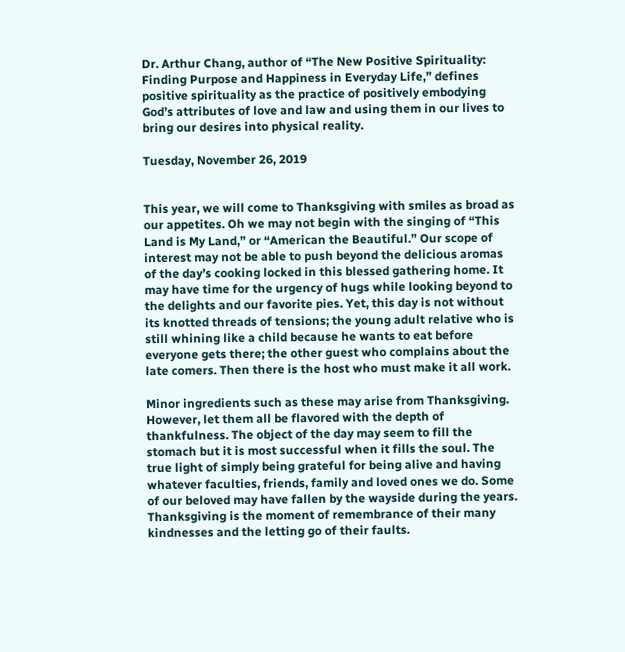Dr. Arthur Chang, author of “The New Positive Spirituality: Finding Purpose and Happiness in Everyday Life,” defines positive spirituality as the practice of positively embodying God’s attributes of love and law and using them in our lives to bring our desires into physical reality.

Tuesday, November 26, 2019


This year, we will come to Thanksgiving with smiles as broad as our appetites. Oh we may not begin with the singing of “This Land is My Land,” or “American the Beautiful.” Our scope of interest may not be able to push beyond the delicious aromas of the day’s cooking locked in this blessed gathering home. It may have time for the urgency of hugs while looking beyond to the delights and our favorite pies. Yet, this day is not without its knotted threads of tensions; the young adult relative who is still whining like a child because he wants to eat before everyone gets there; the other guest who complains about the late comers. Then there is the host who must make it all work.

Minor ingredients such as these may arise from Thanksgiving. However, let them all be flavored with the depth of thankfulness. The object of the day may seem to fill the stomach but it is most successful when it fills the soul. The true light of simply being grateful for being alive and having whatever faculties, friends, family and loved ones we do. Some of our beloved may have fallen by the wayside during the years. Thanksgiving is the moment of remembrance of their many kindnesses and the letting go of their faults.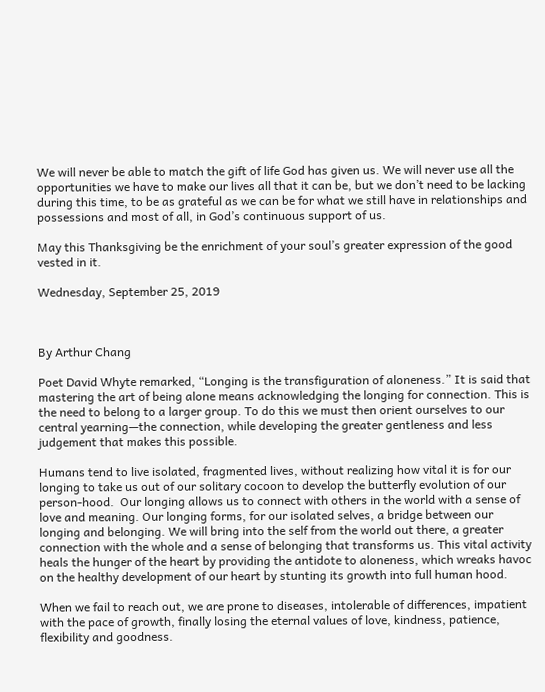We will never be able to match the gift of life God has given us. We will never use all the opportunities we have to make our lives all that it can be, but we don’t need to be lacking during this time, to be as grateful as we can be for what we still have in relationships and possessions and most of all, in God’s continuous support of us.

May this Thanksgiving be the enrichment of your soul’s greater expression of the good vested in it.

Wednesday, September 25, 2019



By Arthur Chang

Poet David Whyte remarked, “Longing is the transfiguration of aloneness.” It is said that mastering the art of being alone means acknowledging the longing for connection. This is the need to belong to a larger group. To do this we must then orient ourselves to our central yearning—the connection, while developing the greater gentleness and less judgement that makes this possible.

Humans tend to live isolated, fragmented lives, without realizing how vital it is for our longing to take us out of our solitary cocoon to develop the butterfly evolution of our person-hood.  Our longing allows us to connect with others in the world with a sense of love and meaning. Our longing forms, for our isolated selves, a bridge between our longing and belonging. We will bring into the self from the world out there, a greater connection with the whole and a sense of belonging that transforms us. This vital activity heals the hunger of the heart by providing the antidote to aloneness, which wreaks havoc on the healthy development of our heart by stunting its growth into full human hood.

When we fail to reach out, we are prone to diseases, intolerable of differences, impatient with the pace of growth, finally losing the eternal values of love, kindness, patience, flexibility and goodness.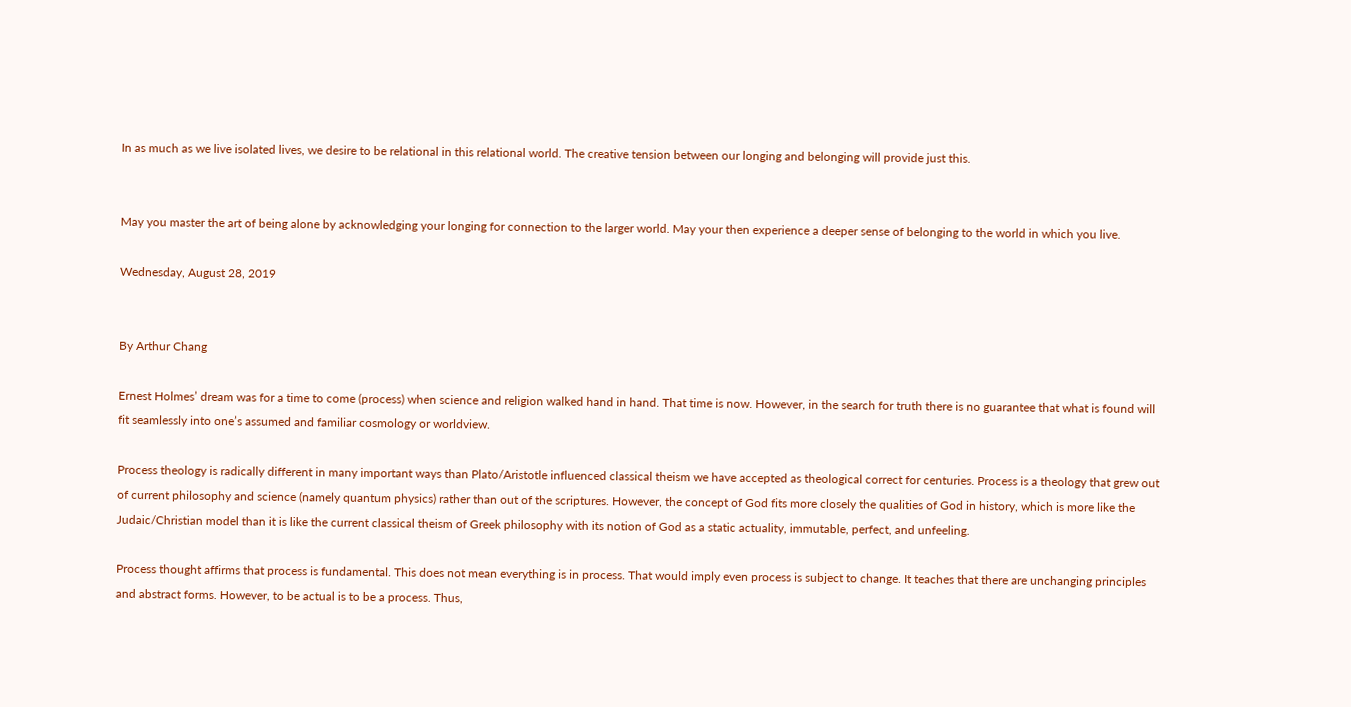In as much as we live isolated lives, we desire to be relational in this relational world. The creative tension between our longing and belonging will provide just this.


May you master the art of being alone by acknowledging your longing for connection to the larger world. May your then experience a deeper sense of belonging to the world in which you live.

Wednesday, August 28, 2019


By Arthur Chang

Ernest Holmes’ dream was for a time to come (process) when science and religion walked hand in hand. That time is now. However, in the search for truth there is no guarantee that what is found will fit seamlessly into one’s assumed and familiar cosmology or worldview.

Process theology is radically different in many important ways than Plato/Aristotle influenced classical theism we have accepted as theological correct for centuries. Process is a theology that grew out of current philosophy and science (namely quantum physics) rather than out of the scriptures. However, the concept of God fits more closely the qualities of God in history, which is more like the Judaic/Christian model than it is like the current classical theism of Greek philosophy with its notion of God as a static actuality, immutable, perfect, and unfeeling.

Process thought affirms that process is fundamental. This does not mean everything is in process. That would imply even process is subject to change. It teaches that there are unchanging principles and abstract forms. However, to be actual is to be a process. Thus,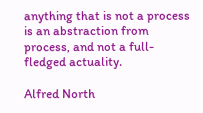anything that is not a process is an abstraction from process, and not a full-fledged actuality.

Alfred North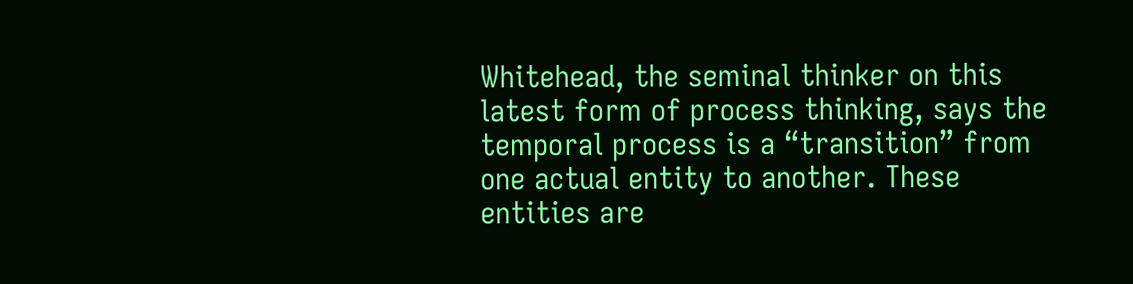Whitehead, the seminal thinker on this latest form of process thinking, says the temporal process is a “transition” from one actual entity to another. These entities are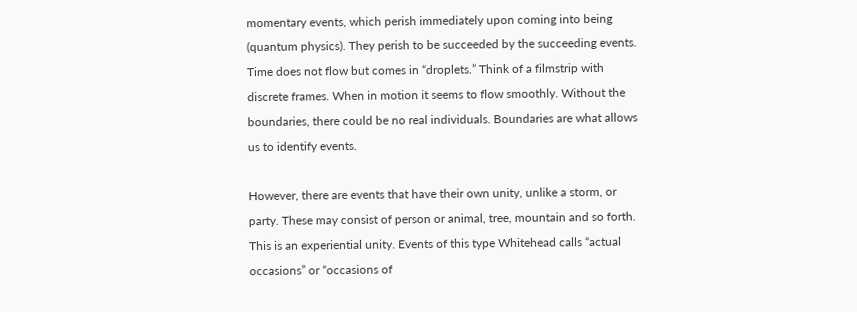momentary events, which perish immediately upon coming into being (quantum physics). They perish to be succeeded by the succeeding events. Time does not flow but comes in “droplets.” Think of a filmstrip with discrete frames. When in motion it seems to flow smoothly. Without the boundaries, there could be no real individuals. Boundaries are what allows us to identify events.

However, there are events that have their own unity, unlike a storm, or party. These may consist of person or animal, tree, mountain and so forth. This is an experiential unity. Events of this type Whitehead calls “actual occasions” or “occasions of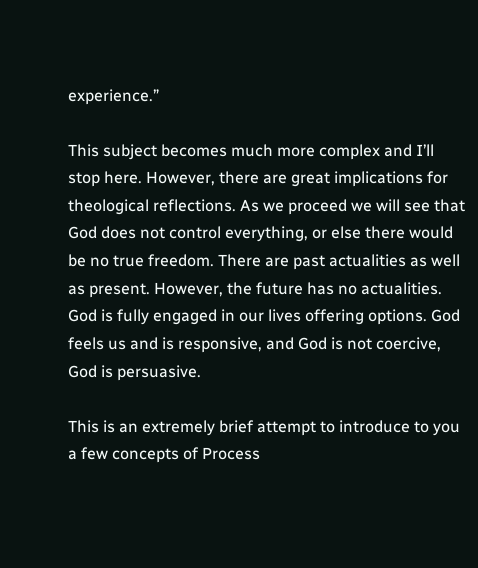experience.”

This subject becomes much more complex and I’ll stop here. However, there are great implications for theological reflections. As we proceed we will see that God does not control everything, or else there would be no true freedom. There are past actualities as well as present. However, the future has no actualities. God is fully engaged in our lives offering options. God feels us and is responsive, and God is not coercive, God is persuasive.

This is an extremely brief attempt to introduce to you a few concepts of Process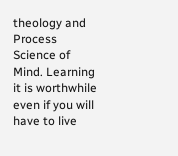theology and Process Science of Mind. Learning it is worthwhile even if you will have to live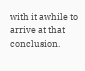with it awhile to arrive at that conclusion.